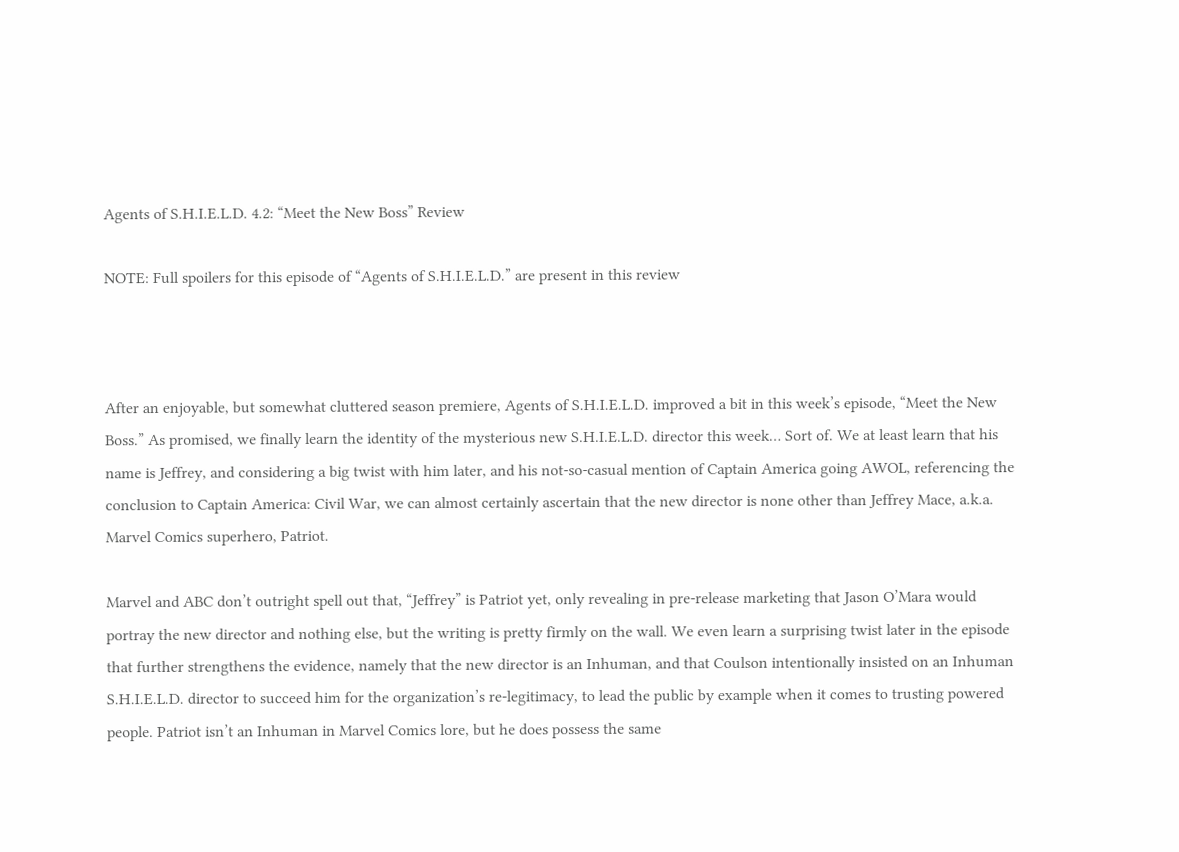Agents of S.H.I.E.L.D. 4.2: “Meet the New Boss” Review

NOTE: Full spoilers for this episode of “Agents of S.H.I.E.L.D.” are present in this review



After an enjoyable, but somewhat cluttered season premiere, Agents of S.H.I.E.L.D. improved a bit in this week’s episode, “Meet the New Boss.” As promised, we finally learn the identity of the mysterious new S.H.I.E.L.D. director this week… Sort of. We at least learn that his name is Jeffrey, and considering a big twist with him later, and his not-so-casual mention of Captain America going AWOL, referencing the conclusion to Captain America: Civil War, we can almost certainly ascertain that the new director is none other than Jeffrey Mace, a.k.a. Marvel Comics superhero, Patriot.

Marvel and ABC don’t outright spell out that, “Jeffrey” is Patriot yet, only revealing in pre-release marketing that Jason O’Mara would portray the new director and nothing else, but the writing is pretty firmly on the wall. We even learn a surprising twist later in the episode that further strengthens the evidence, namely that the new director is an Inhuman, and that Coulson intentionally insisted on an Inhuman S.H.I.E.L.D. director to succeed him for the organization’s re-legitimacy, to lead the public by example when it comes to trusting powered people. Patriot isn’t an Inhuman in Marvel Comics lore, but he does possess the same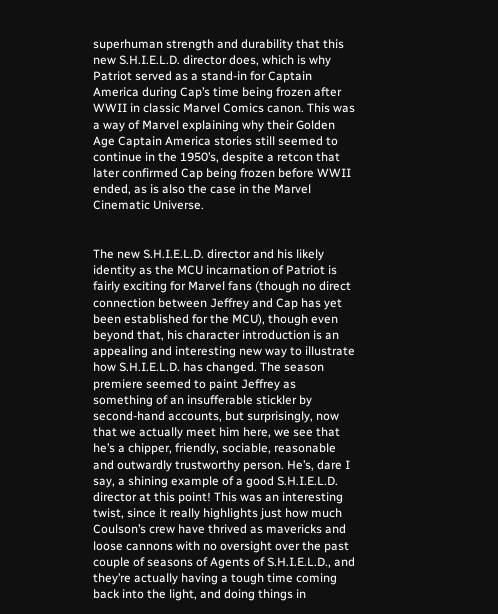superhuman strength and durability that this new S.H.I.E.L.D. director does, which is why Patriot served as a stand-in for Captain America during Cap’s time being frozen after WWII in classic Marvel Comics canon. This was a way of Marvel explaining why their Golden Age Captain America stories still seemed to continue in the 1950’s, despite a retcon that later confirmed Cap being frozen before WWII ended, as is also the case in the Marvel Cinematic Universe.


The new S.H.I.E.L.D. director and his likely identity as the MCU incarnation of Patriot is fairly exciting for Marvel fans (though no direct connection between Jeffrey and Cap has yet been established for the MCU), though even beyond that, his character introduction is an appealing and interesting new way to illustrate how S.H.I.E.L.D. has changed. The season premiere seemed to paint Jeffrey as something of an insufferable stickler by second-hand accounts, but surprisingly, now that we actually meet him here, we see that he’s a chipper, friendly, sociable, reasonable and outwardly trustworthy person. He’s, dare I say, a shining example of a good S.H.I.E.L.D. director at this point! This was an interesting twist, since it really highlights just how much Coulson’s crew have thrived as mavericks and loose cannons with no oversight over the past couple of seasons of Agents of S.H.I.E.L.D., and they’re actually having a tough time coming back into the light, and doing things in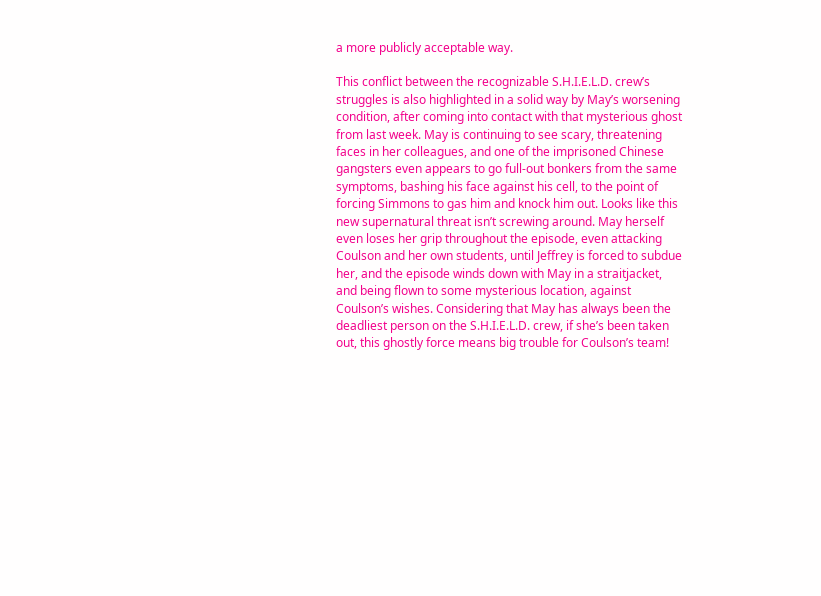a more publicly acceptable way.

This conflict between the recognizable S.H.I.E.L.D. crew’s struggles is also highlighted in a solid way by May’s worsening condition, after coming into contact with that mysterious ghost from last week. May is continuing to see scary, threatening faces in her colleagues, and one of the imprisoned Chinese gangsters even appears to go full-out bonkers from the same symptoms, bashing his face against his cell, to the point of forcing Simmons to gas him and knock him out. Looks like this new supernatural threat isn’t screwing around. May herself even loses her grip throughout the episode, even attacking Coulson and her own students, until Jeffrey is forced to subdue her, and the episode winds down with May in a straitjacket, and being flown to some mysterious location, against Coulson’s wishes. Considering that May has always been the deadliest person on the S.H.I.E.L.D. crew, if she’s been taken out, this ghostly force means big trouble for Coulson’s team!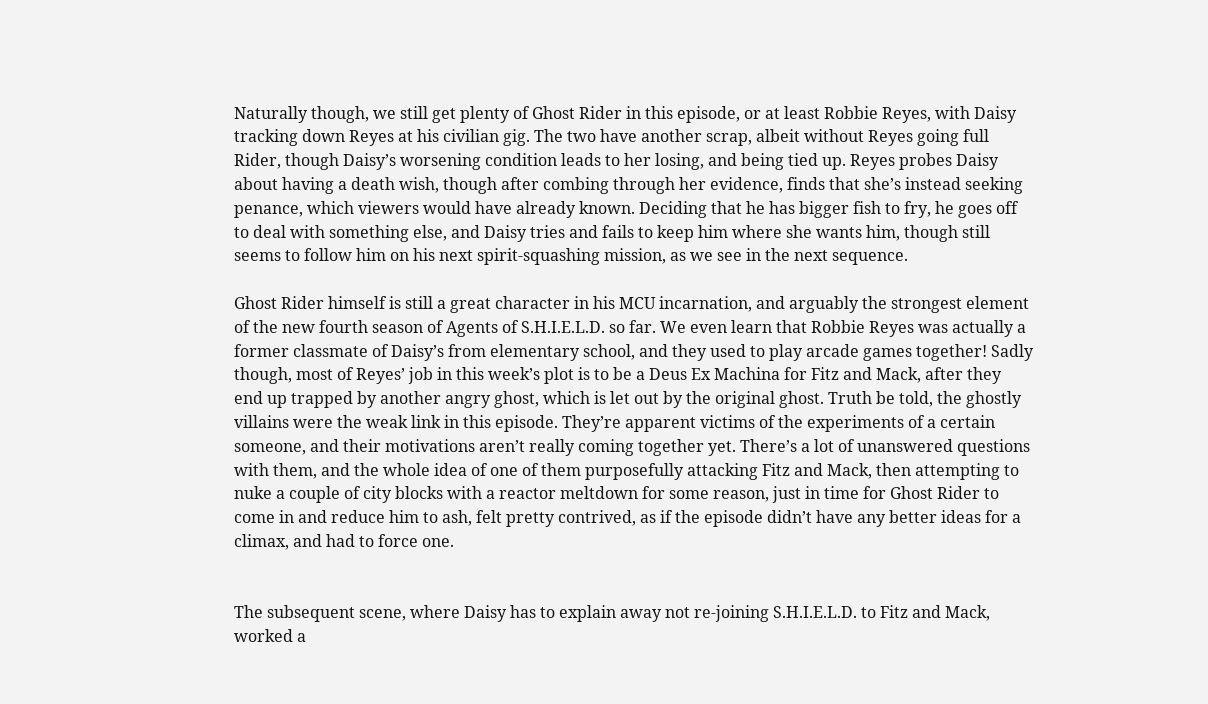Naturally though, we still get plenty of Ghost Rider in this episode, or at least Robbie Reyes, with Daisy tracking down Reyes at his civilian gig. The two have another scrap, albeit without Reyes going full Rider, though Daisy’s worsening condition leads to her losing, and being tied up. Reyes probes Daisy about having a death wish, though after combing through her evidence, finds that she’s instead seeking penance, which viewers would have already known. Deciding that he has bigger fish to fry, he goes off to deal with something else, and Daisy tries and fails to keep him where she wants him, though still seems to follow him on his next spirit-squashing mission, as we see in the next sequence.

Ghost Rider himself is still a great character in his MCU incarnation, and arguably the strongest element of the new fourth season of Agents of S.H.I.E.L.D. so far. We even learn that Robbie Reyes was actually a former classmate of Daisy’s from elementary school, and they used to play arcade games together! Sadly though, most of Reyes’ job in this week’s plot is to be a Deus Ex Machina for Fitz and Mack, after they end up trapped by another angry ghost, which is let out by the original ghost. Truth be told, the ghostly villains were the weak link in this episode. They’re apparent victims of the experiments of a certain someone, and their motivations aren’t really coming together yet. There’s a lot of unanswered questions with them, and the whole idea of one of them purposefully attacking Fitz and Mack, then attempting to nuke a couple of city blocks with a reactor meltdown for some reason, just in time for Ghost Rider to come in and reduce him to ash, felt pretty contrived, as if the episode didn’t have any better ideas for a climax, and had to force one.


The subsequent scene, where Daisy has to explain away not re-joining S.H.I.E.L.D. to Fitz and Mack, worked a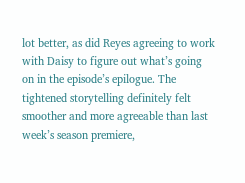lot better, as did Reyes agreeing to work with Daisy to figure out what’s going on in the episode’s epilogue. The tightened storytelling definitely felt smoother and more agreeable than last week’s season premiere,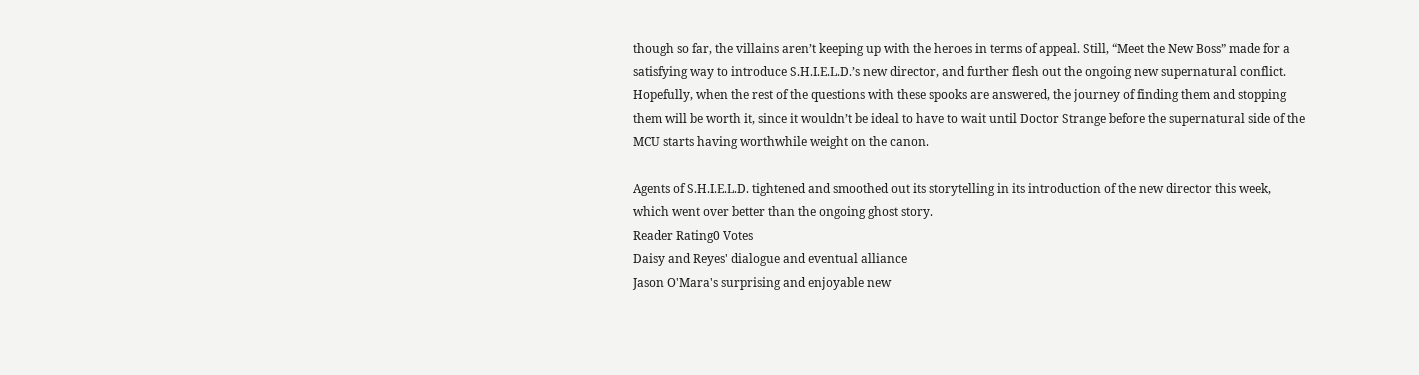though so far, the villains aren’t keeping up with the heroes in terms of appeal. Still, “Meet the New Boss” made for a satisfying way to introduce S.H.I.E.L.D.’s new director, and further flesh out the ongoing new supernatural conflict. Hopefully, when the rest of the questions with these spooks are answered, the journey of finding them and stopping them will be worth it, since it wouldn’t be ideal to have to wait until Doctor Strange before the supernatural side of the MCU starts having worthwhile weight on the canon.

Agents of S.H.I.E.L.D. tightened and smoothed out its storytelling in its introduction of the new director this week, which went over better than the ongoing ghost story.
Reader Rating0 Votes
Daisy and Reyes' dialogue and eventual alliance
Jason O'Mara's surprising and enjoyable new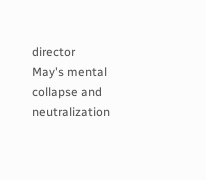director
May's mental collapse and neutralization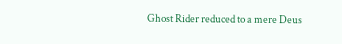Ghost Rider reduced to a mere Deus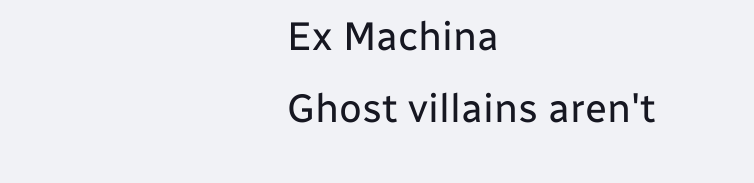Ex Machina
Ghost villains aren't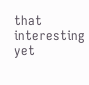that interesting yet